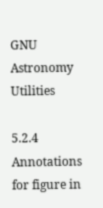GNU Astronomy Utilities

5.2.4 Annotations for figure in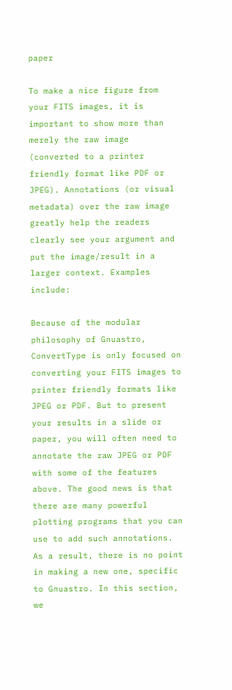paper

To make a nice figure from your FITS images, it is important to show more than merely the raw image (converted to a printer friendly format like PDF or JPEG). Annotations (or visual metadata) over the raw image greatly help the readers clearly see your argument and put the image/result in a larger context. Examples include:

Because of the modular philosophy of Gnuastro, ConvertType is only focused on converting your FITS images to printer friendly formats like JPEG or PDF. But to present your results in a slide or paper, you will often need to annotate the raw JPEG or PDF with some of the features above. The good news is that there are many powerful plotting programs that you can use to add such annotations. As a result, there is no point in making a new one, specific to Gnuastro. In this section, we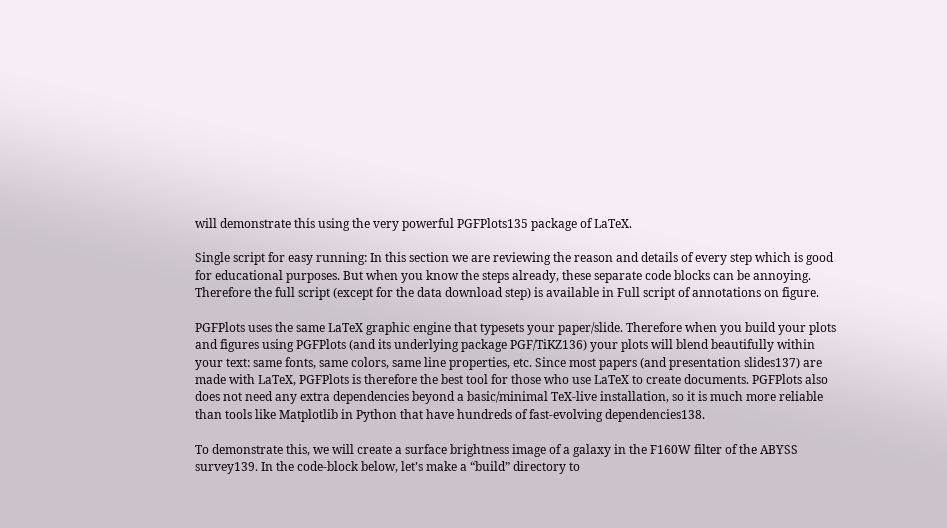will demonstrate this using the very powerful PGFPlots135 package of LaTeX.

Single script for easy running: In this section we are reviewing the reason and details of every step which is good for educational purposes. But when you know the steps already, these separate code blocks can be annoying. Therefore the full script (except for the data download step) is available in Full script of annotations on figure.

PGFPlots uses the same LaTeX graphic engine that typesets your paper/slide. Therefore when you build your plots and figures using PGFPlots (and its underlying package PGF/TiKZ136) your plots will blend beautifully within your text: same fonts, same colors, same line properties, etc. Since most papers (and presentation slides137) are made with LaTeX, PGFPlots is therefore the best tool for those who use LaTeX to create documents. PGFPlots also does not need any extra dependencies beyond a basic/minimal TeX-live installation, so it is much more reliable than tools like Matplotlib in Python that have hundreds of fast-evolving dependencies138.

To demonstrate this, we will create a surface brightness image of a galaxy in the F160W filter of the ABYSS survey139. In the code-block below, let’s make a “build” directory to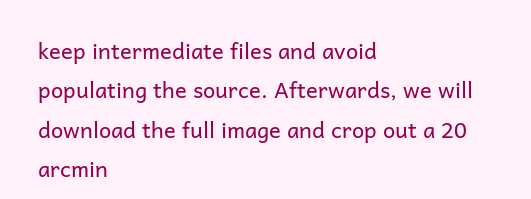keep intermediate files and avoid populating the source. Afterwards, we will download the full image and crop out a 20 arcmin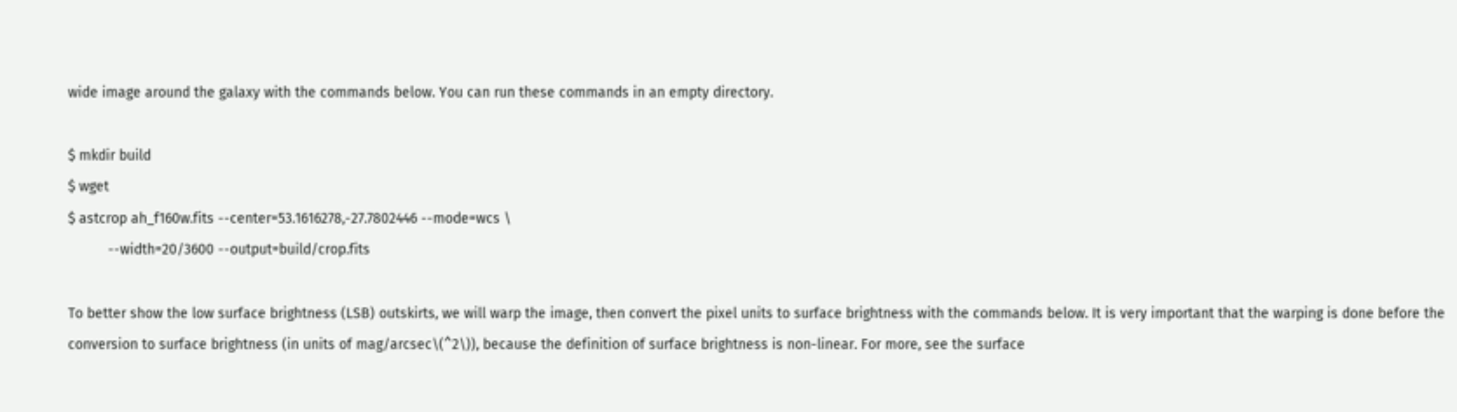wide image around the galaxy with the commands below. You can run these commands in an empty directory.

$ mkdir build
$ wget
$ astcrop ah_f160w.fits --center=53.1616278,-27.7802446 --mode=wcs \
          --width=20/3600 --output=build/crop.fits

To better show the low surface brightness (LSB) outskirts, we will warp the image, then convert the pixel units to surface brightness with the commands below. It is very important that the warping is done before the conversion to surface brightness (in units of mag/arcsec\(^2\)), because the definition of surface brightness is non-linear. For more, see the surface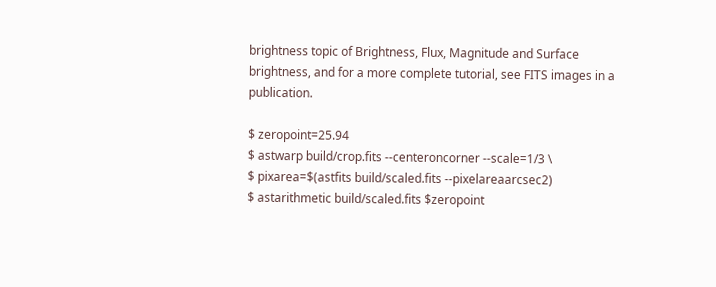brightness topic of Brightness, Flux, Magnitude and Surface brightness, and for a more complete tutorial, see FITS images in a publication.

$ zeropoint=25.94
$ astwarp build/crop.fits --centeroncorner --scale=1/3 \
$ pixarea=$(astfits build/scaled.fits --pixelareaarcsec2)
$ astarithmetic build/scaled.fits $zeropoint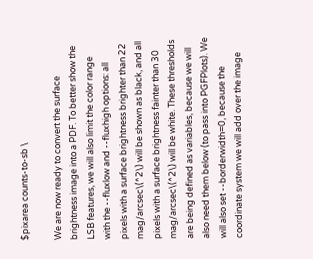$pixarea counts-to-sb \

We are now ready to convert the surface brightness image into a PDF. To better show the LSB features, we will also limit the color range with the --fluxlow and --fluxhigh options: all pixels with a surface brightness brighter than 22 mag/arcsec\(^2\) will be shown as black, and all pixels with a surface brightness fainter than 30 mag/arcsec\(^2\) will be white. These thresholds are being defined as variables, because we will also need them below (to pass into PGFPlots). We will also set --borderwidth=0, because the coordinate system we will add over the image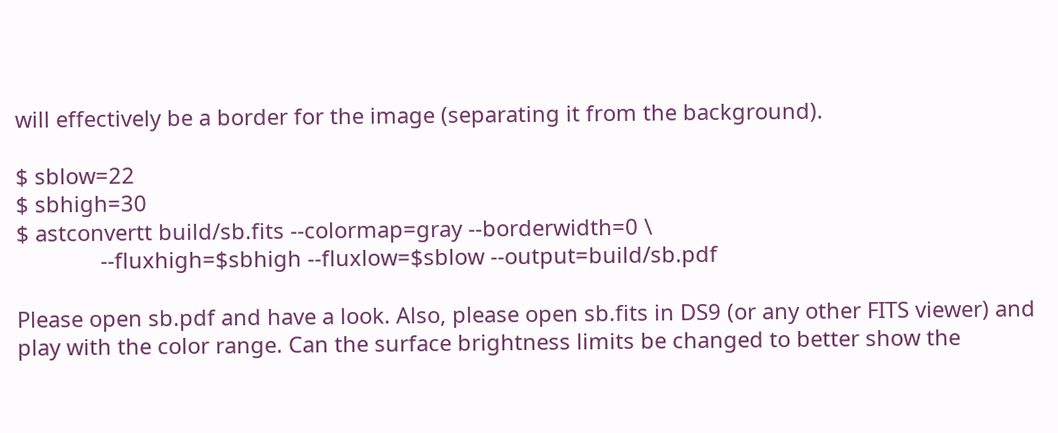will effectively be a border for the image (separating it from the background).

$ sblow=22
$ sbhigh=30
$ astconvertt build/sb.fits --colormap=gray --borderwidth=0 \
              --fluxhigh=$sbhigh --fluxlow=$sblow --output=build/sb.pdf

Please open sb.pdf and have a look. Also, please open sb.fits in DS9 (or any other FITS viewer) and play with the color range. Can the surface brightness limits be changed to better show the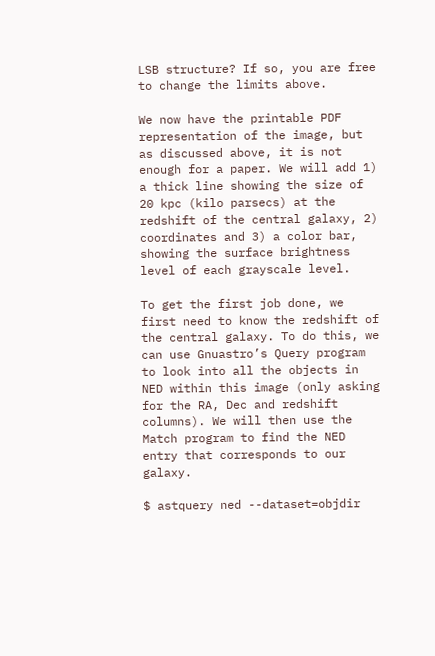LSB structure? If so, you are free to change the limits above.

We now have the printable PDF representation of the image, but as discussed above, it is not enough for a paper. We will add 1) a thick line showing the size of 20 kpc (kilo parsecs) at the redshift of the central galaxy, 2) coordinates and 3) a color bar, showing the surface brightness level of each grayscale level.

To get the first job done, we first need to know the redshift of the central galaxy. To do this, we can use Gnuastro’s Query program to look into all the objects in NED within this image (only asking for the RA, Dec and redshift columns). We will then use the Match program to find the NED entry that corresponds to our galaxy.

$ astquery ned --dataset=objdir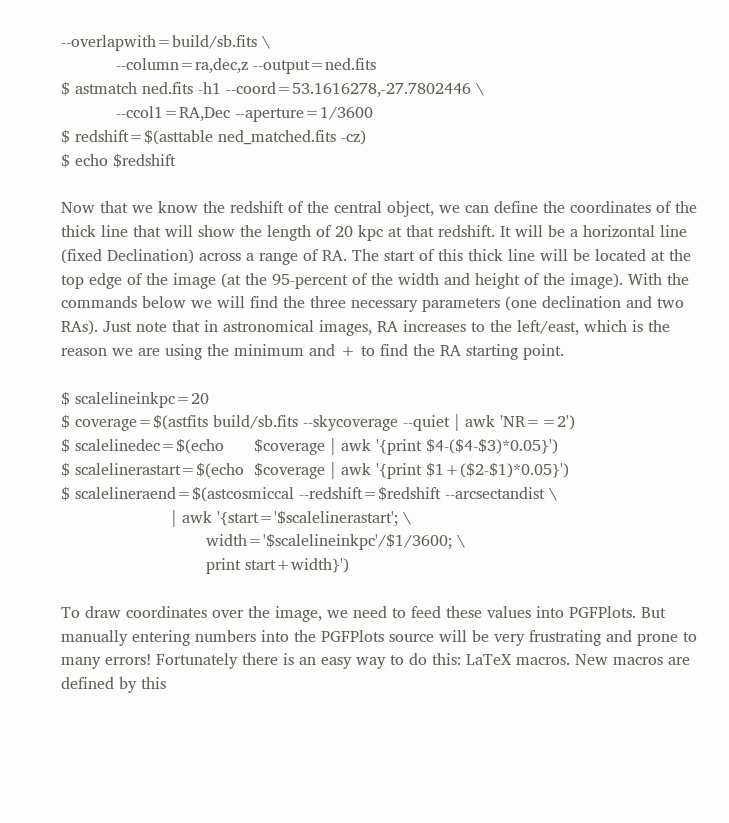--overlapwith=build/sb.fits \
           --column=ra,dec,z --output=ned.fits
$ astmatch ned.fits -h1 --coord=53.1616278,-27.7802446 \
           --ccol1=RA,Dec --aperture=1/3600
$ redshift=$(asttable ned_matched.fits -cz)
$ echo $redshift

Now that we know the redshift of the central object, we can define the coordinates of the thick line that will show the length of 20 kpc at that redshift. It will be a horizontal line (fixed Declination) across a range of RA. The start of this thick line will be located at the top edge of the image (at the 95-percent of the width and height of the image). With the commands below we will find the three necessary parameters (one declination and two RAs). Just note that in astronomical images, RA increases to the left/east, which is the reason we are using the minimum and + to find the RA starting point.

$ scalelineinkpc=20
$ coverage=$(astfits build/sb.fits --skycoverage --quiet | awk 'NR==2')
$ scalelinedec=$(echo      $coverage | awk '{print $4-($4-$3)*0.05}')
$ scalelinerastart=$(echo  $coverage | awk '{print $1+($2-$1)*0.05}')
$ scalelineraend=$(astcosmiccal --redshift=$redshift --arcsectandist \
                      | awk '{start='$scalelinerastart'; \
                             width='$scalelineinkpc'/$1/3600; \
                             print start+width}')

To draw coordinates over the image, we need to feed these values into PGFPlots. But manually entering numbers into the PGFPlots source will be very frustrating and prone to many errors! Fortunately there is an easy way to do this: LaTeX macros. New macros are defined by this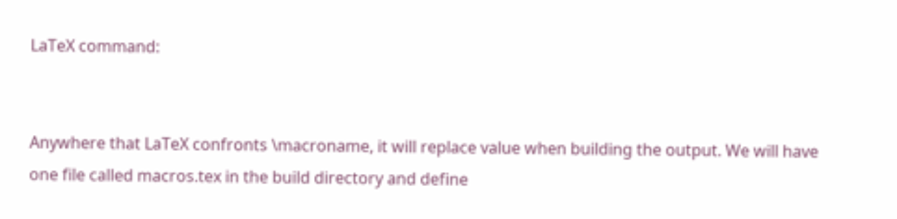LaTeX command:


Anywhere that LaTeX confronts \macroname, it will replace value when building the output. We will have one file called macros.tex in the build directory and define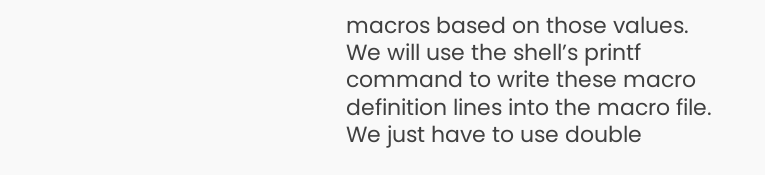macros based on those values. We will use the shell’s printf command to write these macro definition lines into the macro file. We just have to use double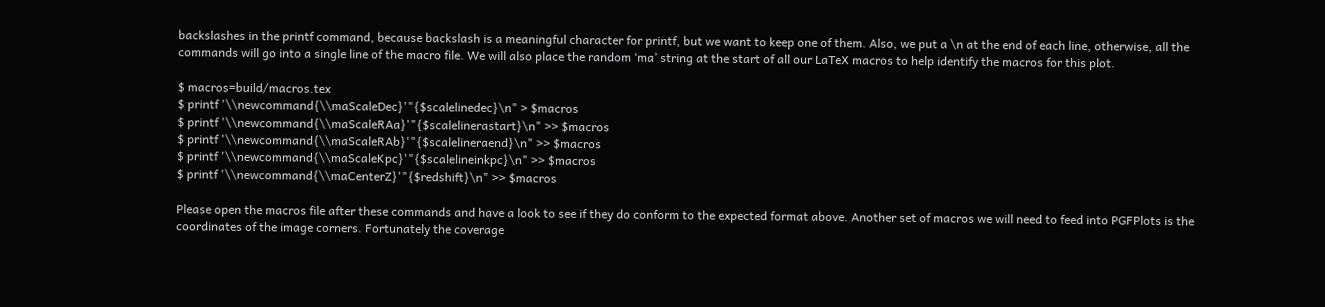backslashes in the printf command, because backslash is a meaningful character for printf, but we want to keep one of them. Also, we put a \n at the end of each line, otherwise, all the commands will go into a single line of the macro file. We will also place the random ‘ma’ string at the start of all our LaTeX macros to help identify the macros for this plot.

$ macros=build/macros.tex
$ printf '\\newcommand{\\maScaleDec}'"{$scalelinedec}\n" > $macros
$ printf '\\newcommand{\\maScaleRAa}'"{$scalelinerastart}\n" >> $macros
$ printf '\\newcommand{\\maScaleRAb}'"{$scalelineraend}\n" >> $macros
$ printf '\\newcommand{\\maScaleKpc}'"{$scalelineinkpc}\n" >> $macros
$ printf '\\newcommand{\\maCenterZ}'"{$redshift}\n" >> $macros

Please open the macros file after these commands and have a look to see if they do conform to the expected format above. Another set of macros we will need to feed into PGFPlots is the coordinates of the image corners. Fortunately the coverage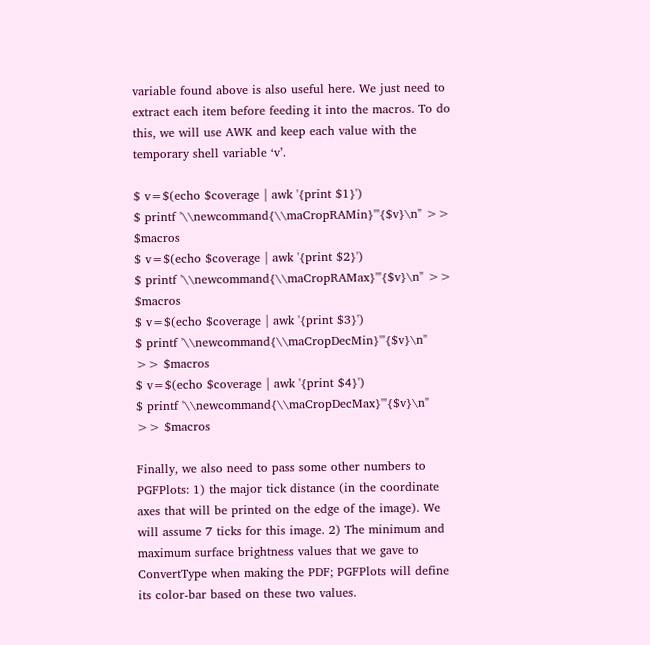variable found above is also useful here. We just need to extract each item before feeding it into the macros. To do this, we will use AWK and keep each value with the temporary shell variable ‘v’.

$ v=$(echo $coverage | awk '{print $1}')
$ printf '\\newcommand{\\maCropRAMin}'"{$v}\n" >> $macros
$ v=$(echo $coverage | awk '{print $2}')
$ printf '\\newcommand{\\maCropRAMax}'"{$v}\n" >> $macros
$ v=$(echo $coverage | awk '{print $3}')
$ printf '\\newcommand{\\maCropDecMin}'"{$v}\n" >> $macros
$ v=$(echo $coverage | awk '{print $4}')
$ printf '\\newcommand{\\maCropDecMax}'"{$v}\n" >> $macros

Finally, we also need to pass some other numbers to PGFPlots: 1) the major tick distance (in the coordinate axes that will be printed on the edge of the image). We will assume 7 ticks for this image. 2) The minimum and maximum surface brightness values that we gave to ConvertType when making the PDF; PGFPlots will define its color-bar based on these two values.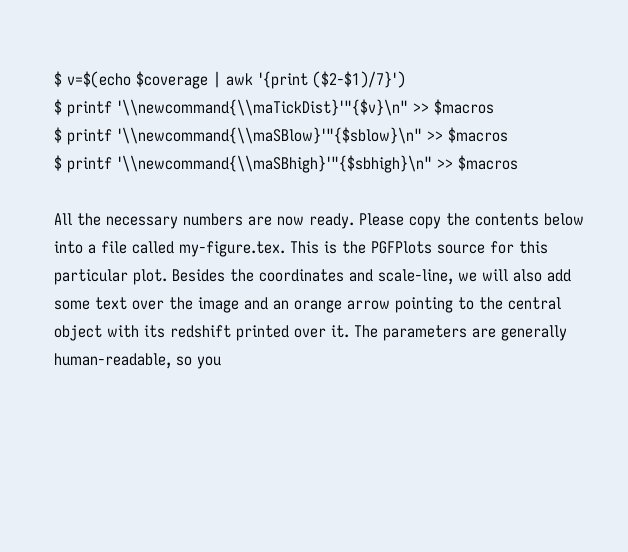$ v=$(echo $coverage | awk '{print ($2-$1)/7}')
$ printf '\\newcommand{\\maTickDist}'"{$v}\n" >> $macros
$ printf '\\newcommand{\\maSBlow}'"{$sblow}\n" >> $macros
$ printf '\\newcommand{\\maSBhigh}'"{$sbhigh}\n" >> $macros

All the necessary numbers are now ready. Please copy the contents below into a file called my-figure.tex. This is the PGFPlots source for this particular plot. Besides the coordinates and scale-line, we will also add some text over the image and an orange arrow pointing to the central object with its redshift printed over it. The parameters are generally human-readable, so you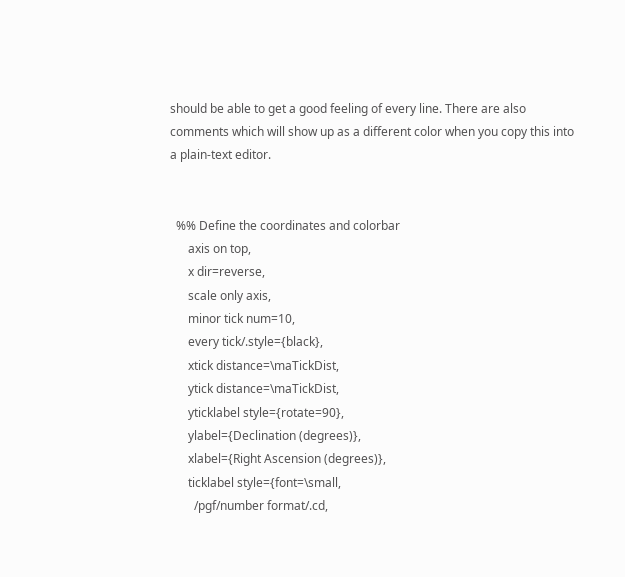should be able to get a good feeling of every line. There are also comments which will show up as a different color when you copy this into a plain-text editor.


  %% Define the coordinates and colorbar
      axis on top,
      x dir=reverse,
      scale only axis,
      minor tick num=10,
      every tick/.style={black},
      xtick distance=\maTickDist,
      ytick distance=\maTickDist,
      yticklabel style={rotate=90},
      ylabel={Declination (degrees)},
      xlabel={Right Ascension (degrees)},
      ticklabel style={font=\small,
        /pgf/number format/.cd,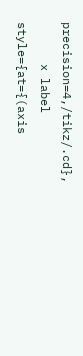precision=4,/tikz/.cd},
      x label style={at={(axis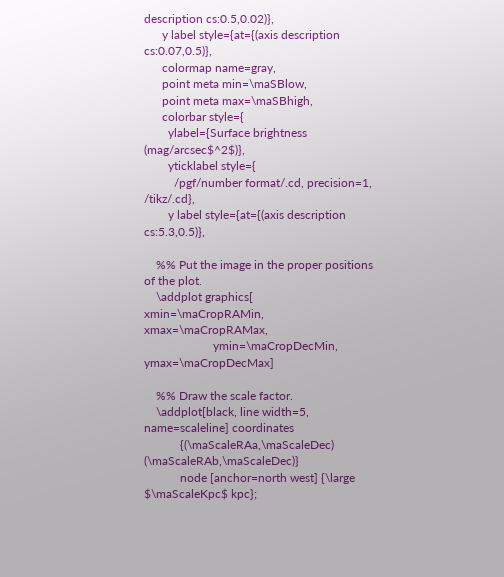description cs:0.5,0.02)},
      y label style={at={(axis description cs:0.07,0.5)},
      colormap name=gray,
      point meta min=\maSBlow,
      point meta max=\maSBhigh,
      colorbar style={
        ylabel={Surface brightness (mag/arcsec$^2$)},
        yticklabel style={
          /pgf/number format/.cd, precision=1, /tikz/.cd},
        y label style={at={(axis description cs:5.3,0.5)},

    %% Put the image in the proper positions of the plot.
    \addplot graphics[ xmin=\maCropRAMin,  xmax=\maCropRAMax,
                       ymin=\maCropDecMin, ymax=\maCropDecMax]

    %% Draw the scale factor.
    \addplot[black, line width=5, name=scaleline] coordinates
            {(\maScaleRAa,\maScaleDec) (\maScaleRAb,\maScaleDec)}
            node [anchor=north west] {\large $\maScaleKpc$ kpc};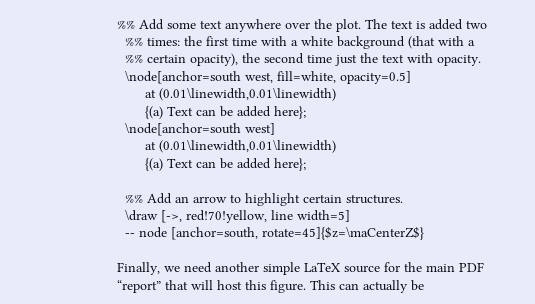%% Add some text anywhere over the plot. The text is added two
  %% times: the first time with a white background (that with a
  %% certain opacity), the second time just the text with opacity.
  \node[anchor=south west, fill=white, opacity=0.5]
       at (0.01\linewidth,0.01\linewidth)
       {(a) Text can be added here};
  \node[anchor=south west]
       at (0.01\linewidth,0.01\linewidth)
       {(a) Text can be added here};

  %% Add an arrow to highlight certain structures.
  \draw [->, red!70!yellow, line width=5]
  -- node [anchor=south, rotate=45]{$z=\maCenterZ$}

Finally, we need another simple LaTeX source for the main PDF “report” that will host this figure. This can actually be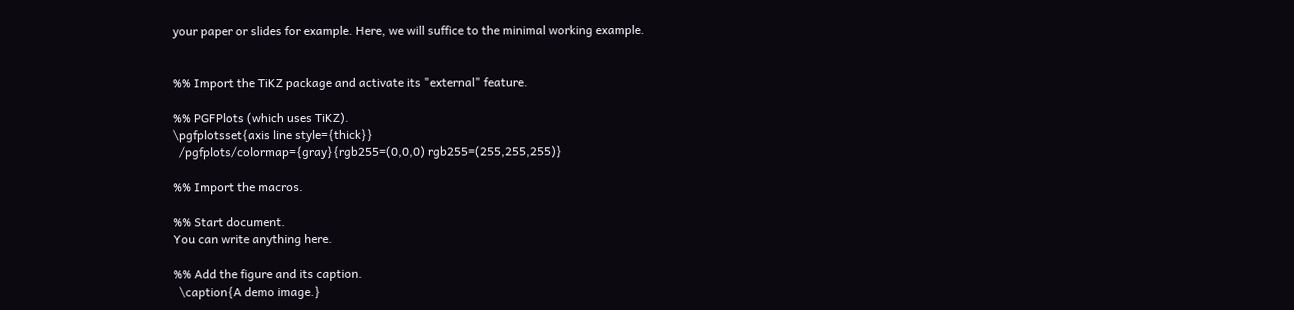your paper or slides for example. Here, we will suffice to the minimal working example.


%% Import the TiKZ package and activate its "external" feature.

%% PGFPlots (which uses TiKZ).
\pgfplotsset{axis line style={thick}}
  /pgfplots/colormap={gray}{rgb255=(0,0,0) rgb255=(255,255,255)}

%% Import the macros.

%% Start document.
You can write anything here.

%% Add the figure and its caption.
  \caption{A demo image.}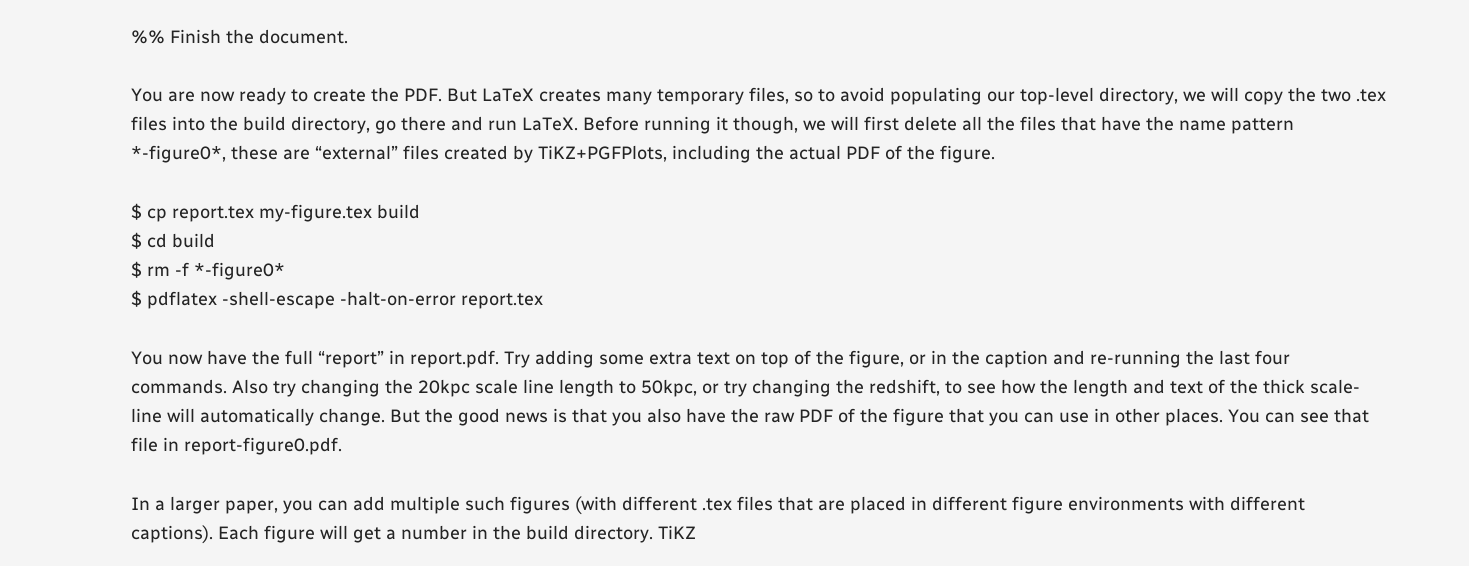%% Finish the document.

You are now ready to create the PDF. But LaTeX creates many temporary files, so to avoid populating our top-level directory, we will copy the two .tex files into the build directory, go there and run LaTeX. Before running it though, we will first delete all the files that have the name pattern *-figure0*, these are “external” files created by TiKZ+PGFPlots, including the actual PDF of the figure.

$ cp report.tex my-figure.tex build
$ cd build
$ rm -f *-figure0*
$ pdflatex -shell-escape -halt-on-error report.tex

You now have the full “report” in report.pdf. Try adding some extra text on top of the figure, or in the caption and re-running the last four commands. Also try changing the 20kpc scale line length to 50kpc, or try changing the redshift, to see how the length and text of the thick scale-line will automatically change. But the good news is that you also have the raw PDF of the figure that you can use in other places. You can see that file in report-figure0.pdf.

In a larger paper, you can add multiple such figures (with different .tex files that are placed in different figure environments with different captions). Each figure will get a number in the build directory. TiKZ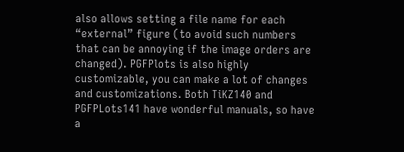also allows setting a file name for each “external” figure (to avoid such numbers that can be annoying if the image orders are changed). PGFPlots is also highly customizable, you can make a lot of changes and customizations. Both TiKZ140 and PGFPLots141 have wonderful manuals, so have a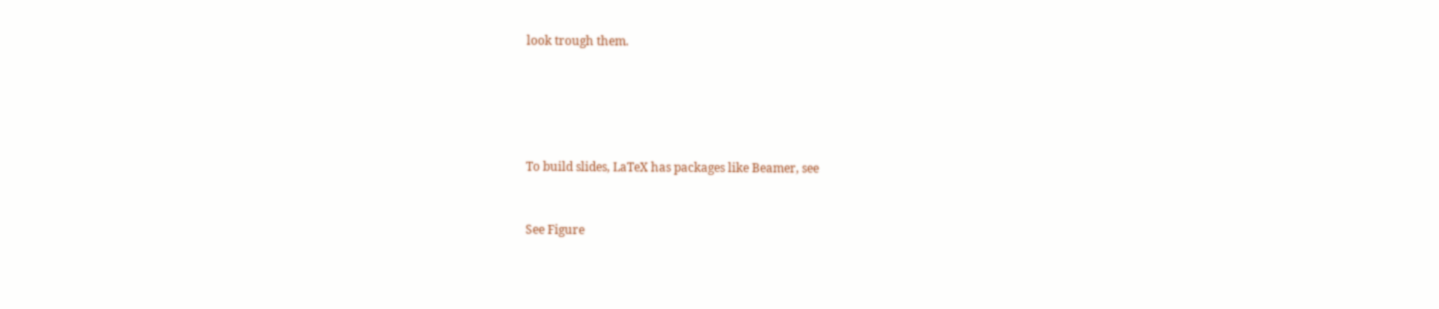look trough them.





To build slides, LaTeX has packages like Beamer, see


See Figure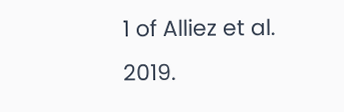1 of Alliez et al. 2019.